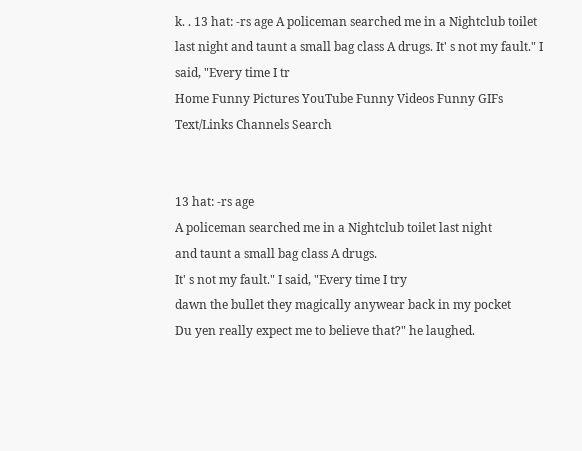k. . 13 hat: -rs age A policeman searched me in a Nightclub toilet last night and taunt a small bag class A drugs. It' s not my fault." I said, "Every time I tr
Home Funny Pictures YouTube Funny Videos Funny GIFs Text/Links Channels Search


13 hat: -rs age
A policeman searched me in a Nightclub toilet last night
and taunt a small bag class A drugs.
It' s not my fault." I said, "Every time I try
dawn the bullet they magically anywear back in my pocket
Du yen really expect me to believe that?" he laughed.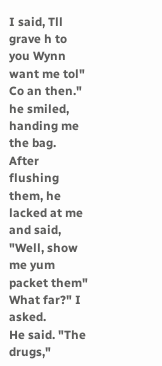I said, Tll grave h to you Wynn want me tol"
Co an then." he smiled, handing me the bag.
After flushing them, he lacked at me and said, "Well, show
me yum packet them"
What far?" I asked.
He said. "The drugs,"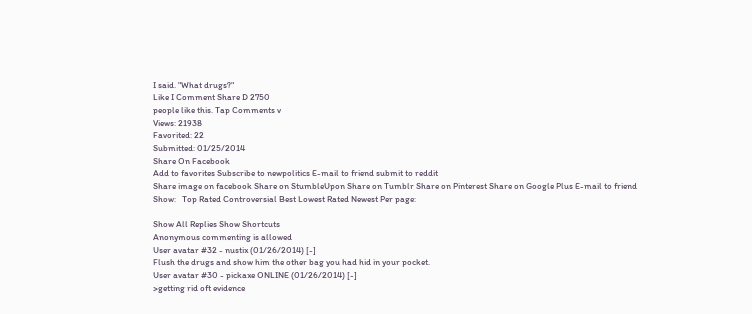I said. "What drugs?"
Like I Comment Share D 2750
people like this. Tap Comments v
Views: 21938
Favorited: 22
Submitted: 01/25/2014
Share On Facebook
Add to favorites Subscribe to newpolitics E-mail to friend submit to reddit
Share image on facebook Share on StumbleUpon Share on Tumblr Share on Pinterest Share on Google Plus E-mail to friend
Show:   Top Rated Controversial Best Lowest Rated Newest Per page:

Show All Replies Show Shortcuts
Anonymous commenting is allowed
User avatar #32 - nustix (01/26/2014) [-]
Flush the drugs and show him the other bag you had hid in your pocket.
User avatar #30 - pickaxe ONLINE (01/26/2014) [-]
>getting rid oft evidence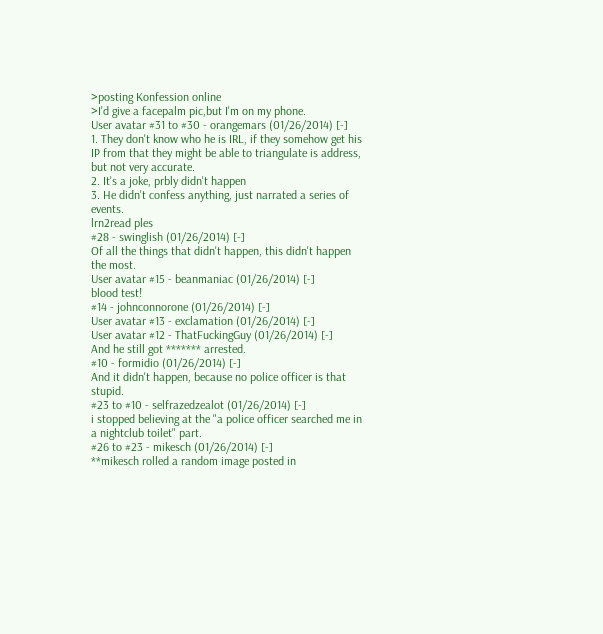>posting Konfession online
>I'd give a facepalm pic,but I'm on my phone.
User avatar #31 to #30 - orangemars (01/26/2014) [-]
1. They don't know who he is IRL, if they somehow get his IP from that they might be able to triangulate is address, but not very accurate.
2. It's a joke, prbly didn't happen
3. He didn't confess anything, just narrated a series of events.
lrn2read ples
#28 - swinglish (01/26/2014) [-]
Of all the things that didn't happen, this didn't happen the most.
User avatar #15 - beanmaniac (01/26/2014) [-]
blood test!
#14 - johnconnorone (01/26/2014) [-]
User avatar #13 - exclamation (01/26/2014) [-]
User avatar #12 - ThatFuckingGuy (01/26/2014) [-]
And he still got ******* arrested.
#10 - formidio (01/26/2014) [-]
And it didn't happen, because no police officer is that stupid.
#23 to #10 - selfrazedzealot (01/26/2014) [-]
i stopped believing at the "a police officer searched me in a nightclub toilet" part.
#26 to #23 - mikesch (01/26/2014) [-]
**mikesch rolled a random image posted in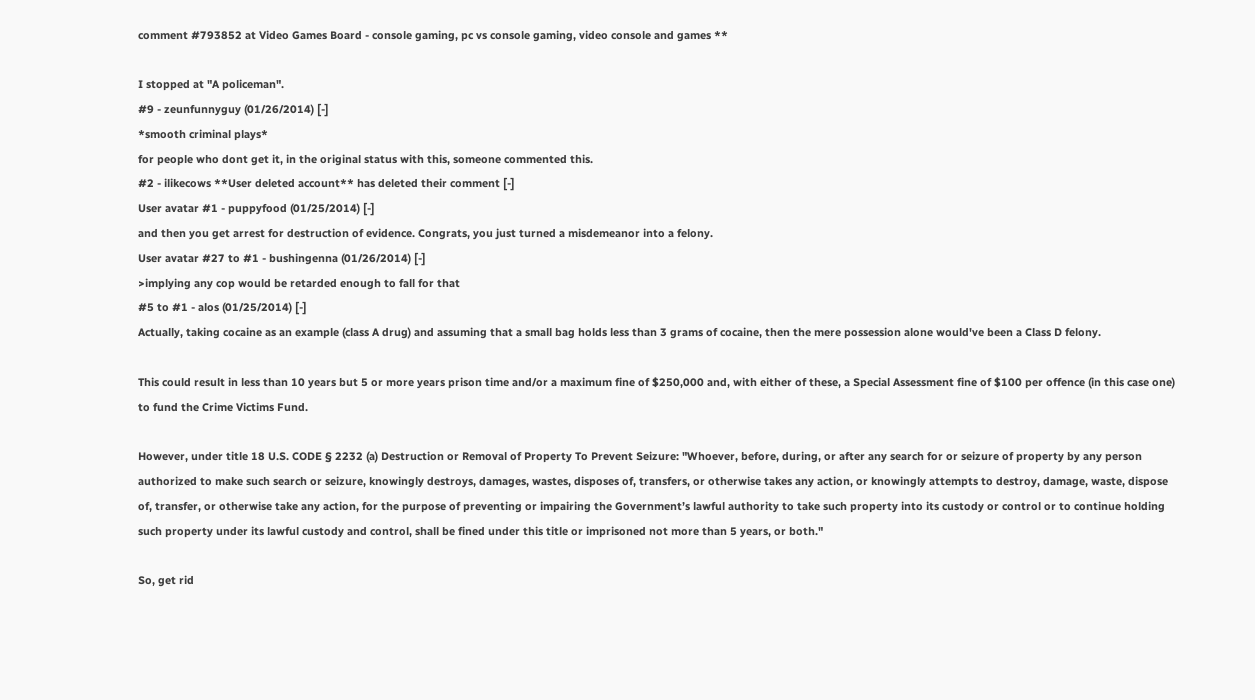comment #793852 at Video Games Board - console gaming, pc vs console gaming, video console and games **

I stopped at "A policeman".
#9 - zeunfunnyguy (01/26/2014) [-]
*smooth criminal plays*
for people who dont get it, in the original status with this, someone commented this.
#2 - ilikecows **User deleted account** has deleted their comment [-]
User avatar #1 - puppyfood (01/25/2014) [-]
and then you get arrest for destruction of evidence. Congrats, you just turned a misdemeanor into a felony.
User avatar #27 to #1 - bushingenna (01/26/2014) [-]
>implying any cop would be retarded enough to fall for that
#5 to #1 - alos (01/25/2014) [-]
Actually, taking cocaine as an example (class A drug) and assuming that a small bag holds less than 3 grams of cocaine, then the mere possession alone would've been a Class D felony.

This could result in less than 10 years but 5 or more years prison time and/or a maximum fine of $250,000 and, with either of these, a Special Assessment fine of $100 per offence (in this case one) to fund the Crime Victims Fund.

However, under title 18 U.S. CODE § 2232 (a) Destruction or Removal of Property To Prevent Seizure: "Whoever, before, during, or after any search for or seizure of property by any person authorized to make such search or seizure, knowingly destroys, damages, wastes, disposes of, transfers, or otherwise takes any action, or knowingly attempts to destroy, damage, waste, dispose of, transfer, or otherwise take any action, for the purpose of preventing or impairing the Government’s lawful authority to take such property into its custody or control or to continue holding such property under its lawful custody and control, shall be fined under this title or imprisoned not more than 5 years, or both."

So, get rid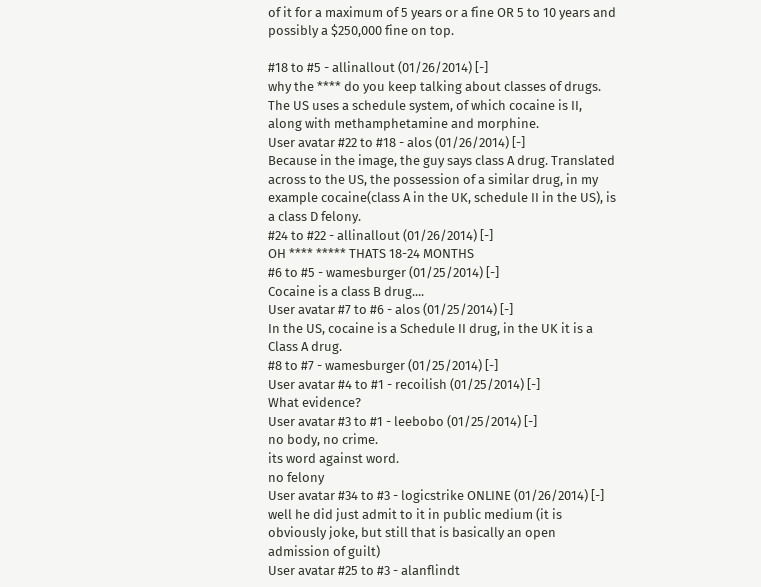of it for a maximum of 5 years or a fine OR 5 to 10 years and possibly a $250,000 fine on top.

#18 to #5 - allinallout (01/26/2014) [-]
why the **** do you keep talking about classes of drugs. The US uses a schedule system, of which cocaine is II, along with methamphetamine and morphine.
User avatar #22 to #18 - alos (01/26/2014) [-]
Because in the image, the guy says class A drug. Translated across to the US, the possession of a similar drug, in my example cocaine(class A in the UK, schedule II in the US), is a class D felony.
#24 to #22 - allinallout (01/26/2014) [-]
OH **** ***** THATS 18-24 MONTHS
#6 to #5 - wamesburger (01/25/2014) [-]
Cocaine is a class B drug....
User avatar #7 to #6 - alos (01/25/2014) [-]
In the US, cocaine is a Schedule II drug, in the UK it is a Class A drug.
#8 to #7 - wamesburger (01/25/2014) [-]
User avatar #4 to #1 - recoilish (01/25/2014) [-]
What evidence?
User avatar #3 to #1 - leebobo (01/25/2014) [-]
no body, no crime.
its word against word.
no felony
User avatar #34 to #3 - logicstrike ONLINE (01/26/2014) [-]
well he did just admit to it in public medium (it is obviously joke, but still that is basically an open admission of guilt)
User avatar #25 to #3 - alanflindt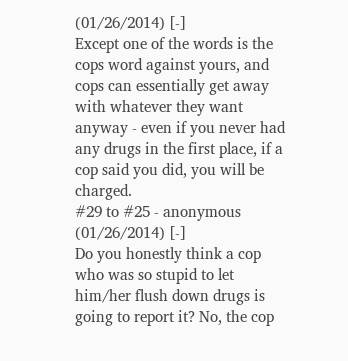(01/26/2014) [-]
Except one of the words is the cops word against yours, and cops can essentially get away with whatever they want anyway - even if you never had any drugs in the first place, if a cop said you did, you will be charged.
#29 to #25 - anonymous (01/26/2014) [-]
Do you honestly think a cop who was so stupid to let him/her flush down drugs is going to report it? No, the cop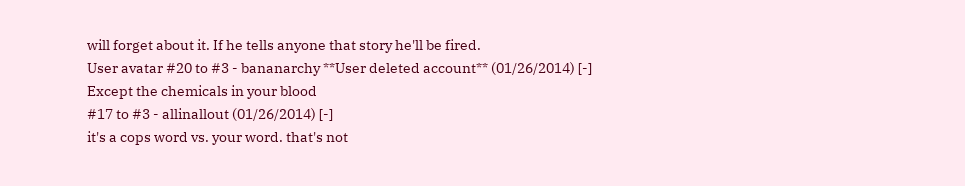will forget about it. If he tells anyone that story he'll be fired.
User avatar #20 to #3 - bananarchy **User deleted account** (01/26/2014) [-]
Except the chemicals in your blood
#17 to #3 - allinallout (01/26/2014) [-]
it's a cops word vs. your word. that's not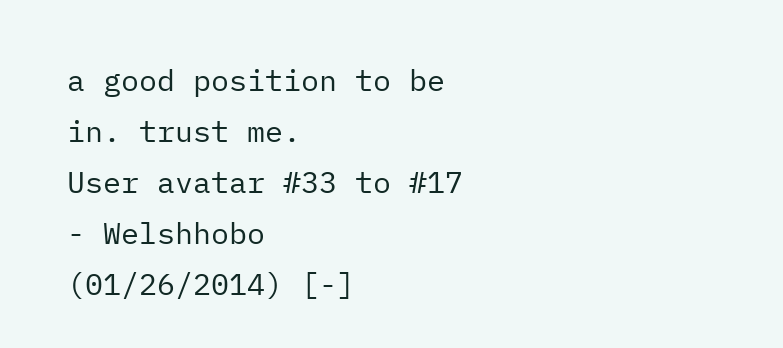a good position to be in. trust me.
User avatar #33 to #17 - Welshhobo (01/26/2014) [-]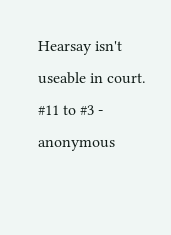Hearsay isn't useable in court.
#11 to #3 - anonymous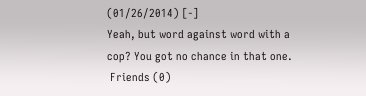(01/26/2014) [-]
Yeah, but word against word with a cop? You got no chance in that one.
 Friends (0)